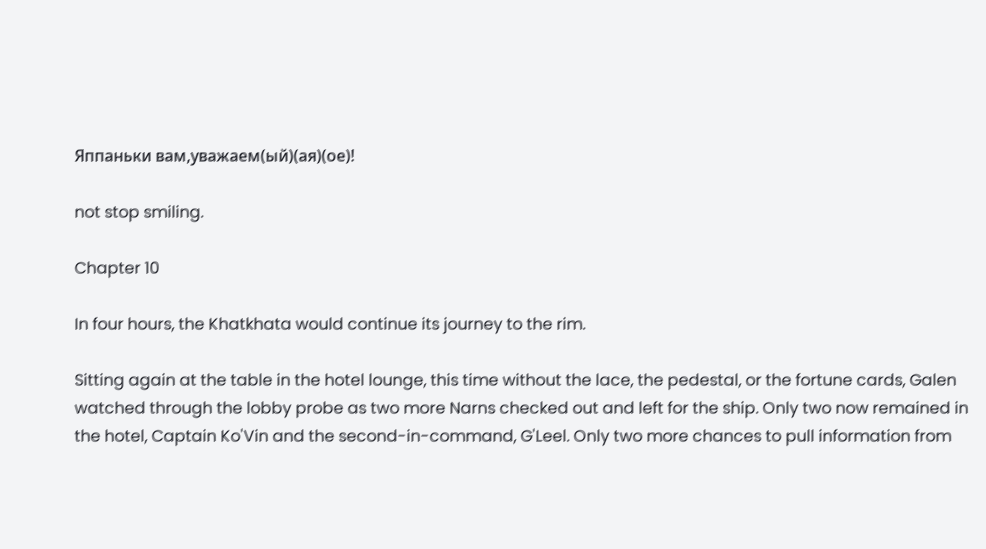Яппаньки вам,уважаем(ый)(ая)(ое)!

not stop smiling.

Chapter 10

In four hours, the Khatkhata would continue its journey to the rim.

Sitting again at the table in the hotel lounge, this time without the lace, the pedestal, or the fortune cards, Galen watched through the lobby probe as two more Narns checked out and left for the ship. Only two now remained in the hotel, Captain Ko'Vin and the second-in-command, G'Leel. Only two more chances to pull information from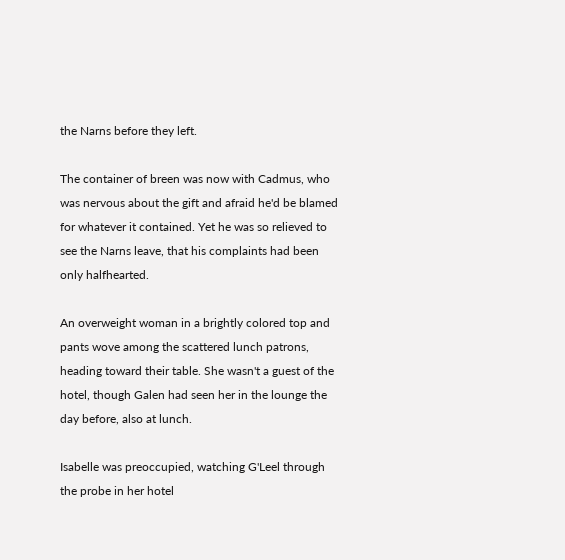the Narns before they left.

The container of breen was now with Cadmus, who was nervous about the gift and afraid he'd be blamed for whatever it contained. Yet he was so relieved to see the Narns leave, that his complaints had been only halfhearted.

An overweight woman in a brightly colored top and pants wove among the scattered lunch patrons, heading toward their table. She wasn't a guest of the hotel, though Galen had seen her in the lounge the day before, also at lunch.

Isabelle was preoccupied, watching G'Leel through the probe in her hotel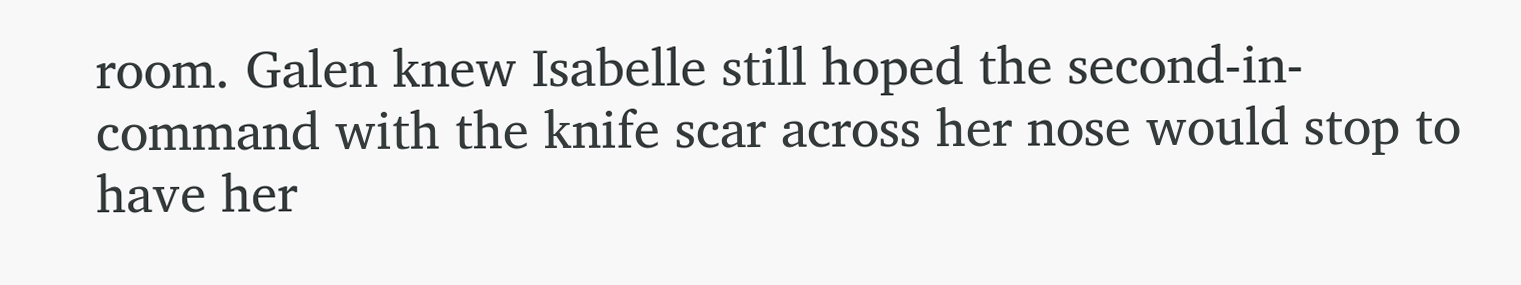room. Galen knew Isabelle still hoped the second-in-command with the knife scar across her nose would stop to have her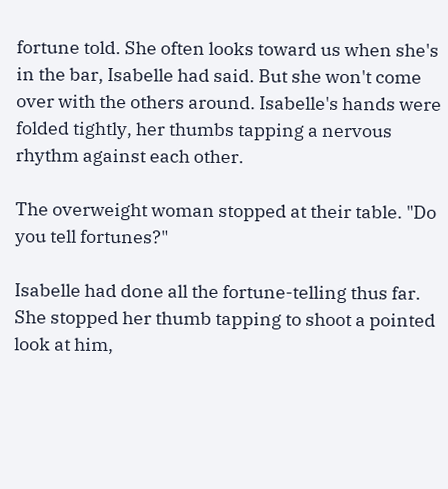fortune told. She often looks toward us when she's in the bar, Isabelle had said. But she won't come over with the others around. Isabelle's hands were folded tightly, her thumbs tapping a nervous rhythm against each other.

The overweight woman stopped at their table. "Do you tell fortunes?"

Isabelle had done all the fortune-telling thus far. She stopped her thumb tapping to shoot a pointed look at him,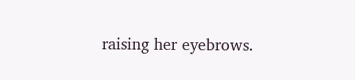raising her eyebrows.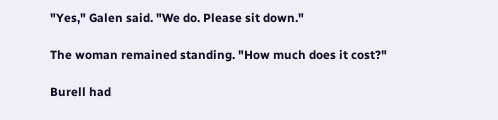"Yes," Galen said. "We do. Please sit down."

The woman remained standing. "How much does it cost?"

Burell had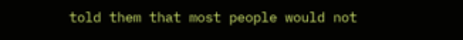told them that most people would not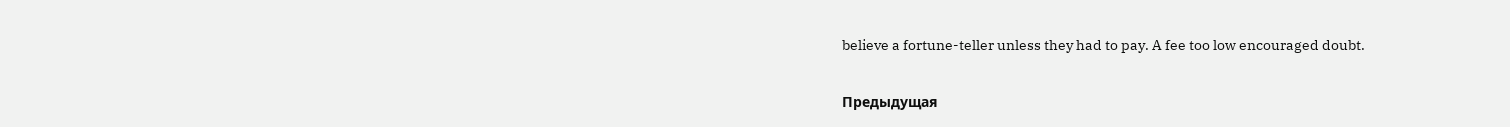believe a fortune-teller unless they had to pay. A fee too low encouraged doubt.

Предыдущая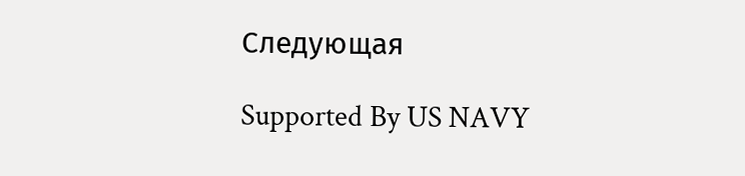Следующая

Supported By US NAVY